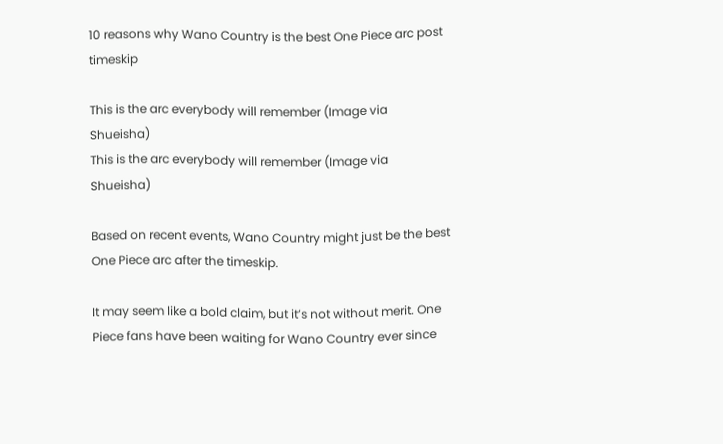10 reasons why Wano Country is the best One Piece arc post timeskip

This is the arc everybody will remember (Image via Shueisha)
This is the arc everybody will remember (Image via Shueisha)

Based on recent events, Wano Country might just be the best One Piece arc after the timeskip.

It may seem like a bold claim, but it’s not without merit. One Piece fans have been waiting for Wano Country ever since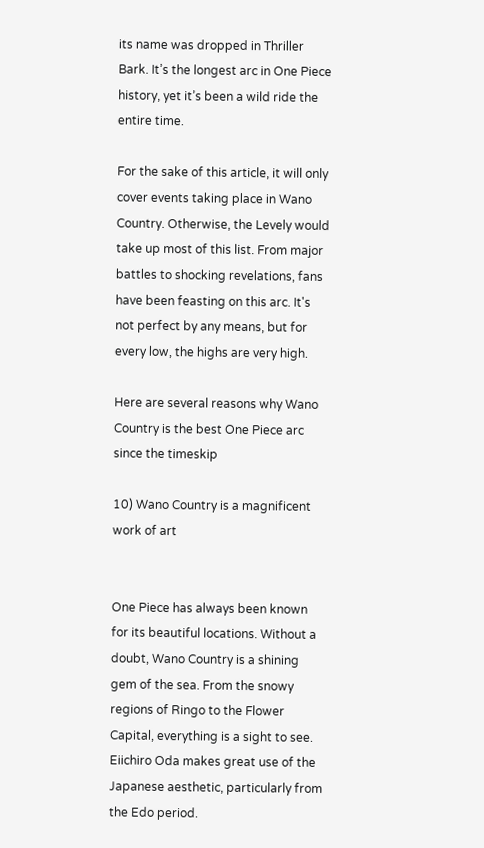its name was dropped in Thriller Bark. It’s the longest arc in One Piece history, yet it’s been a wild ride the entire time.

For the sake of this article, it will only cover events taking place in Wano Country. Otherwise, the Levely would take up most of this list. From major battles to shocking revelations, fans have been feasting on this arc. It's not perfect by any means, but for every low, the highs are very high.

Here are several reasons why Wano Country is the best One Piece arc since the timeskip

10) Wano Country is a magnificent work of art


One Piece has always been known for its beautiful locations. Without a doubt, Wano Country is a shining gem of the sea. From the snowy regions of Ringo to the Flower Capital, everything is a sight to see. Eiichiro Oda makes great use of the Japanese aesthetic, particularly from the Edo period.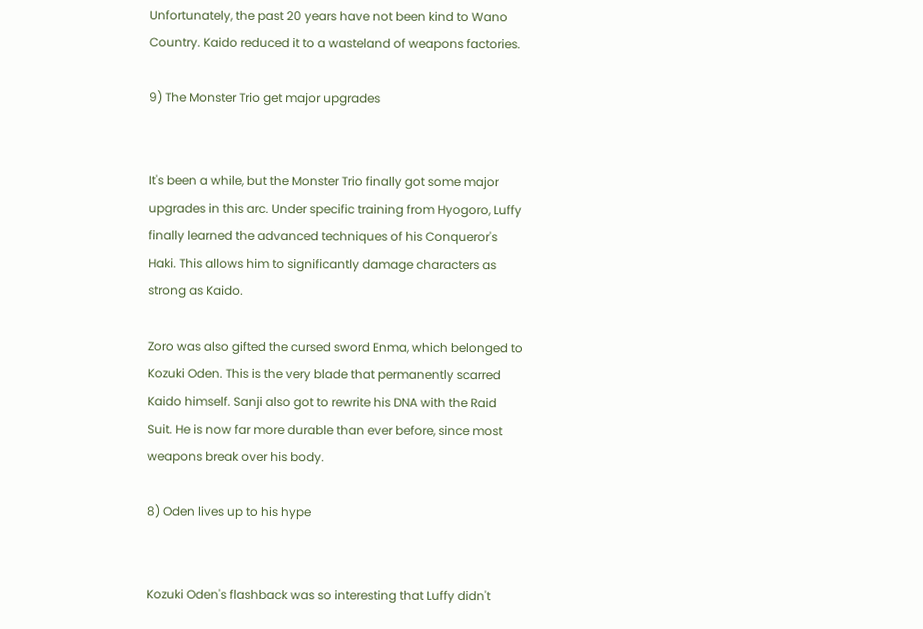Unfortunately, the past 20 years have not been kind to Wano Country. Kaido reduced it to a wasteland of weapons factories.

9) The Monster Trio get major upgrades


It's been a while, but the Monster Trio finally got some major upgrades in this arc. Under specific training from Hyogoro, Luffy finally learned the advanced techniques of his Conqueror's Haki. This allows him to significantly damage characters as strong as Kaido.

Zoro was also gifted the cursed sword Enma, which belonged to Kozuki Oden. This is the very blade that permanently scarred Kaido himself. Sanji also got to rewrite his DNA with the Raid Suit. He is now far more durable than ever before, since most weapons break over his body.

8) Oden lives up to his hype


Kozuki Oden's flashback was so interesting that Luffy didn't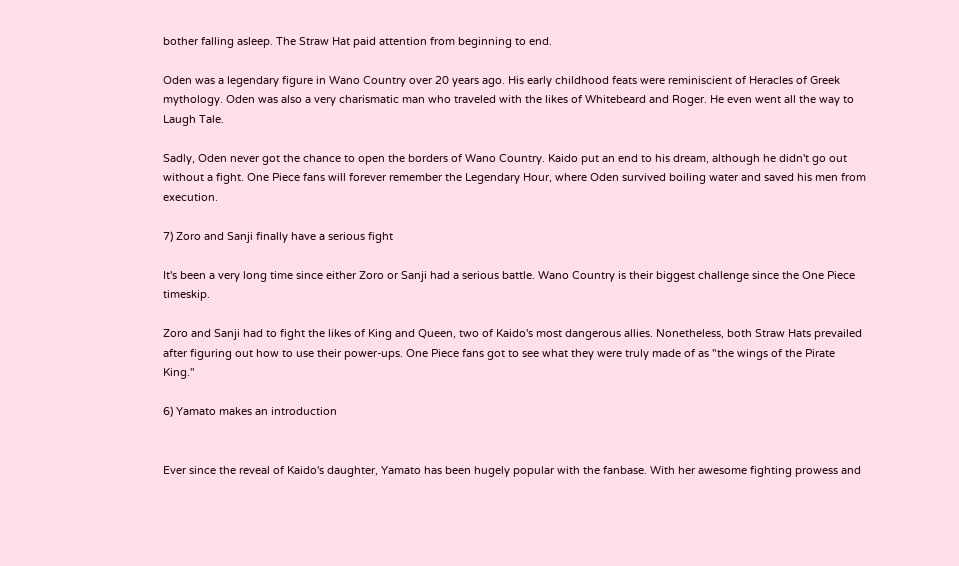bother falling asleep. The Straw Hat paid attention from beginning to end.

Oden was a legendary figure in Wano Country over 20 years ago. His early childhood feats were reminiscient of Heracles of Greek mythology. Oden was also a very charismatic man who traveled with the likes of Whitebeard and Roger. He even went all the way to Laugh Tale.

Sadly, Oden never got the chance to open the borders of Wano Country. Kaido put an end to his dream, although he didn't go out without a fight. One Piece fans will forever remember the Legendary Hour, where Oden survived boiling water and saved his men from execution.

7) Zoro and Sanji finally have a serious fight

It's been a very long time since either Zoro or Sanji had a serious battle. Wano Country is their biggest challenge since the One Piece timeskip.

Zoro and Sanji had to fight the likes of King and Queen, two of Kaido's most dangerous allies. Nonetheless, both Straw Hats prevailed after figuring out how to use their power-ups. One Piece fans got to see what they were truly made of as "the wings of the Pirate King."

6) Yamato makes an introduction


Ever since the reveal of Kaido's daughter, Yamato has been hugely popular with the fanbase. With her awesome fighting prowess and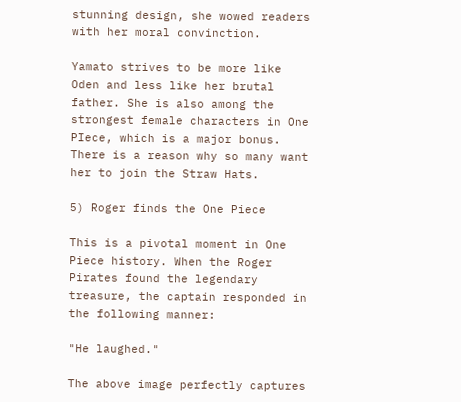stunning design, she wowed readers with her moral convinction.

Yamato strives to be more like Oden and less like her brutal father. She is also among the strongest female characters in One PIece, which is a major bonus. There is a reason why so many want her to join the Straw Hats.

5) Roger finds the One Piece

This is a pivotal moment in One Piece history. When the Roger Pirates found the legendary treasure, the captain responded in the following manner:

"He laughed."

The above image perfectly captures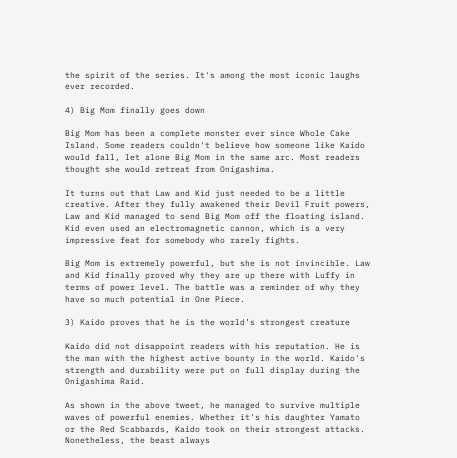the spirit of the series. It's among the most iconic laughs ever recorded.

4) Big Mom finally goes down

Big Mom has been a complete monster ever since Whole Cake Island. Some readers couldn't believe how someone like Kaido would fall, let alone Big Mom in the same arc. Most readers thought she would retreat from Onigashima.

It turns out that Law and Kid just needed to be a little creative. After they fully awakened their Devil Fruit powers, Law and Kid managed to send Big Mom off the floating island. Kid even used an electromagnetic cannon, which is a very impressive feat for somebody who rarely fights.

Big Mom is extremely powerful, but she is not invincible. Law and Kid finally proved why they are up there with Luffy in terms of power level. The battle was a reminder of why they have so much potential in One Piece.

3) Kaido proves that he is the world’s strongest creature

Kaido did not disappoint readers with his reputation. He is the man with the highest active bounty in the world. Kaido's strength and durability were put on full display during the Onigashima Raid.

As shown in the above tweet, he managed to survive multiple waves of powerful enemies. Whether it's his daughter Yamato or the Red Scabbards, Kaido took on their strongest attacks. Nonetheless, the beast always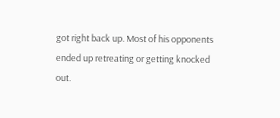got right back up. Most of his opponents ended up retreating or getting knocked out.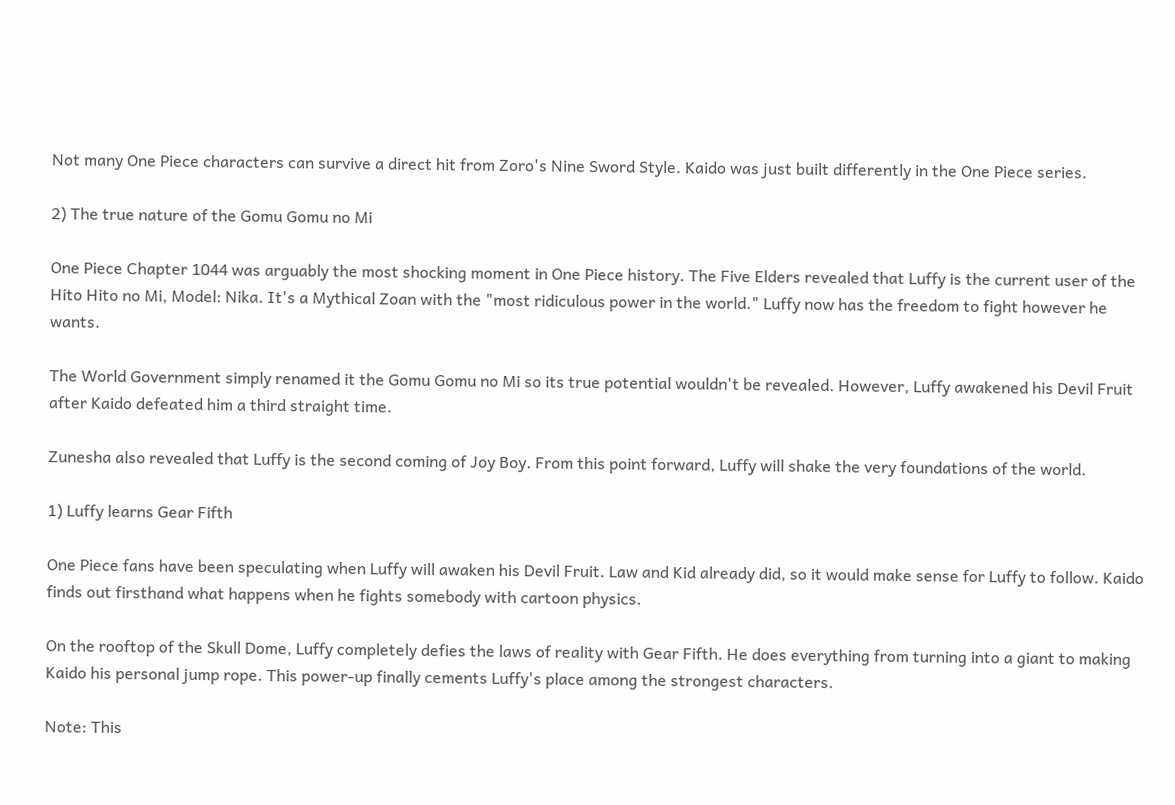Not many One Piece characters can survive a direct hit from Zoro's Nine Sword Style. Kaido was just built differently in the One Piece series.

2) The true nature of the Gomu Gomu no Mi

One Piece Chapter 1044 was arguably the most shocking moment in One Piece history. The Five Elders revealed that Luffy is the current user of the Hito Hito no Mi, Model: Nika. It's a Mythical Zoan with the "most ridiculous power in the world." Luffy now has the freedom to fight however he wants.

The World Government simply renamed it the Gomu Gomu no Mi so its true potential wouldn't be revealed. However, Luffy awakened his Devil Fruit after Kaido defeated him a third straight time.

Zunesha also revealed that Luffy is the second coming of Joy Boy. From this point forward, Luffy will shake the very foundations of the world.

1) Luffy learns Gear Fifth

One Piece fans have been speculating when Luffy will awaken his Devil Fruit. Law and Kid already did, so it would make sense for Luffy to follow. Kaido finds out firsthand what happens when he fights somebody with cartoon physics.

On the rooftop of the Skull Dome, Luffy completely defies the laws of reality with Gear Fifth. He does everything from turning into a giant to making Kaido his personal jump rope. This power-up finally cements Luffy's place among the strongest characters.

Note: This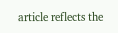article reflects the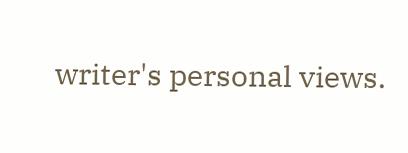writer's personal views.